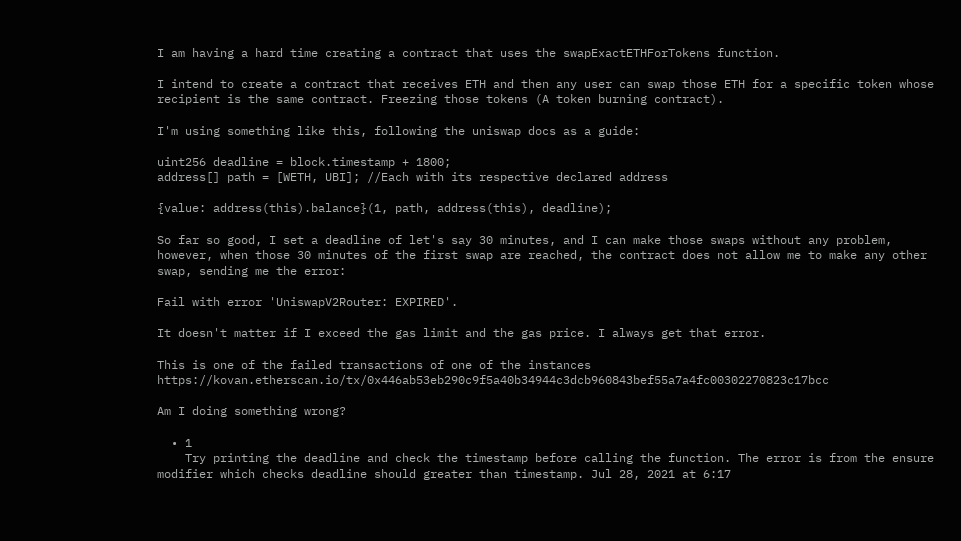I am having a hard time creating a contract that uses the swapExactETHForTokens function.

I intend to create a contract that receives ETH and then any user can swap those ETH for a specific token whose recipient is the same contract. Freezing those tokens (A token burning contract).

I'm using something like this, following the uniswap docs as a guide:

uint256 deadline = block.timestamp + 1800;
address[] path = [WETH, UBI]; //Each with its respective declared address

{value: address(this).balance}(1, path, address(this), deadline);

So far so good, I set a deadline of let's say 30 minutes, and I can make those swaps without any problem, however, when those 30 minutes of the first swap are reached, the contract does not allow me to make any other swap, sending me the error:

Fail with error 'UniswapV2Router: EXPIRED'.

It doesn't matter if I exceed the gas limit and the gas price. I always get that error.

This is one of the failed transactions of one of the instances https://kovan.etherscan.io/tx/0x446ab53eb290c9f5a40b34944c3dcb960843bef55a7a4fc00302270823c17bcc

Am I doing something wrong?

  • 1
    Try printing the deadline and check the timestamp before calling the function. The error is from the ensure modifier which checks deadline should greater than timestamp. Jul 28, 2021 at 6:17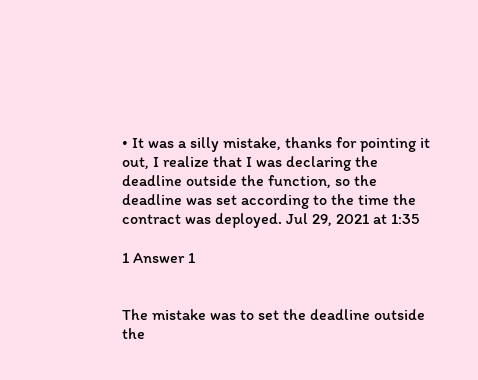• It was a silly mistake, thanks for pointing it out, I realize that I was declaring the deadline outside the function, so the deadline was set according to the time the contract was deployed. Jul 29, 2021 at 1:35

1 Answer 1


The mistake was to set the deadline outside the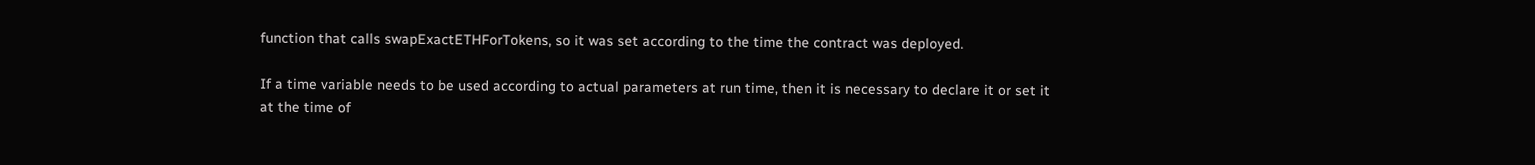function that calls swapExactETHForTokens, so it was set according to the time the contract was deployed.

If a time variable needs to be used according to actual parameters at run time, then it is necessary to declare it or set it at the time of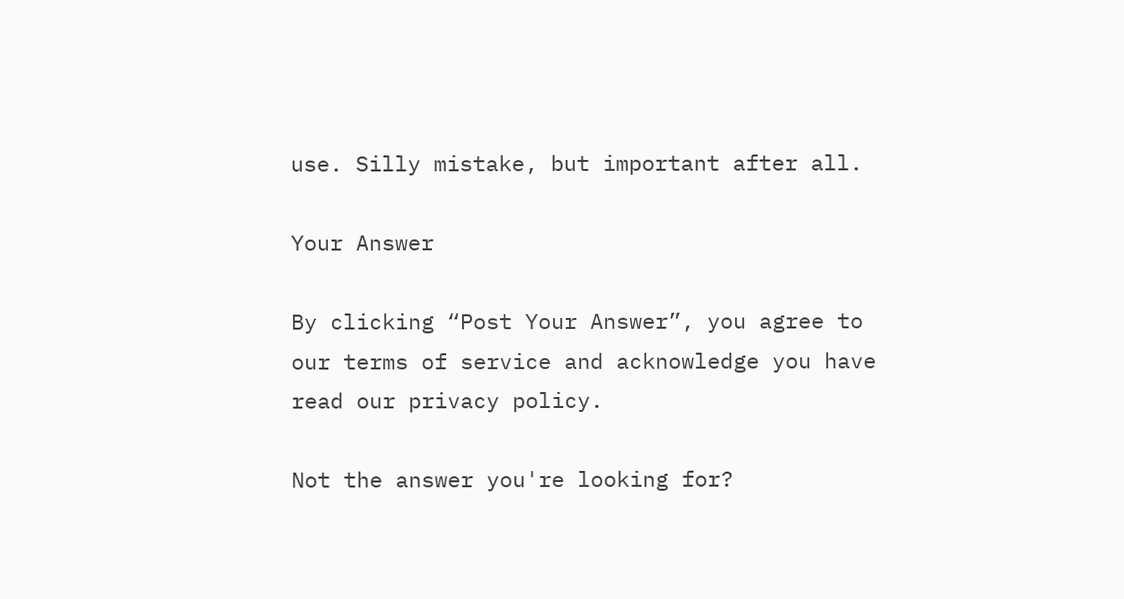use. Silly mistake, but important after all.

Your Answer

By clicking “Post Your Answer”, you agree to our terms of service and acknowledge you have read our privacy policy.

Not the answer you're looking for?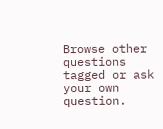Browse other questions tagged or ask your own question.